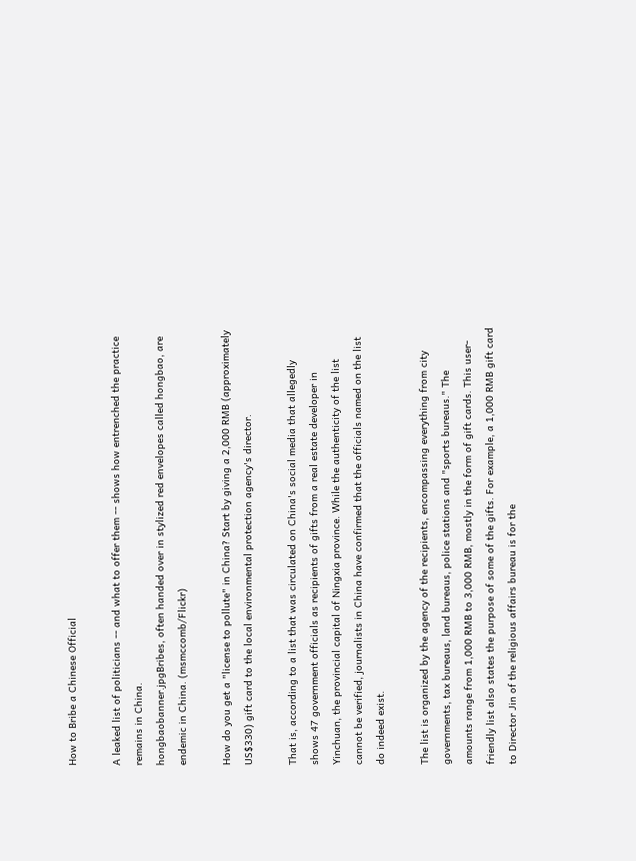How to Bribe a Chinese Official

A leaked list of politicians -- and what to offer them -- shows how entrenched the practice remains in China.
hongbaobanner.jpgBribes, often handed over in stylized red envelopes called hongbao, are endemic in China. (msmccomb/Flickr)

How do you get a "license to pollute" in China? Start by giving a 2,000 RMB (approximately US$330) gift card to the local environmental protection agency's director.

That is, according to a list that was circulated on China's social media that allegedly shows 47 government officials as recipients of gifts from a real estate developer in Yinchuan, the provincial capital of Ningxia province. While the authenticity of the list cannot be verified, journalists in China have confirmed that the officials named on the list do indeed exist.

The list is organized by the agency of the recipients, encompassing everything from city governments, tax bureaus, land bureaus, police stations and "sports bureaus." The amounts range from 1,000 RMB to 3,000 RMB, mostly in the form of gift cards. This user-friendly list also states the purpose of some of the gifts. For example, a 1,000 RMB gift card to Director Jin of the religious affairs bureau is for the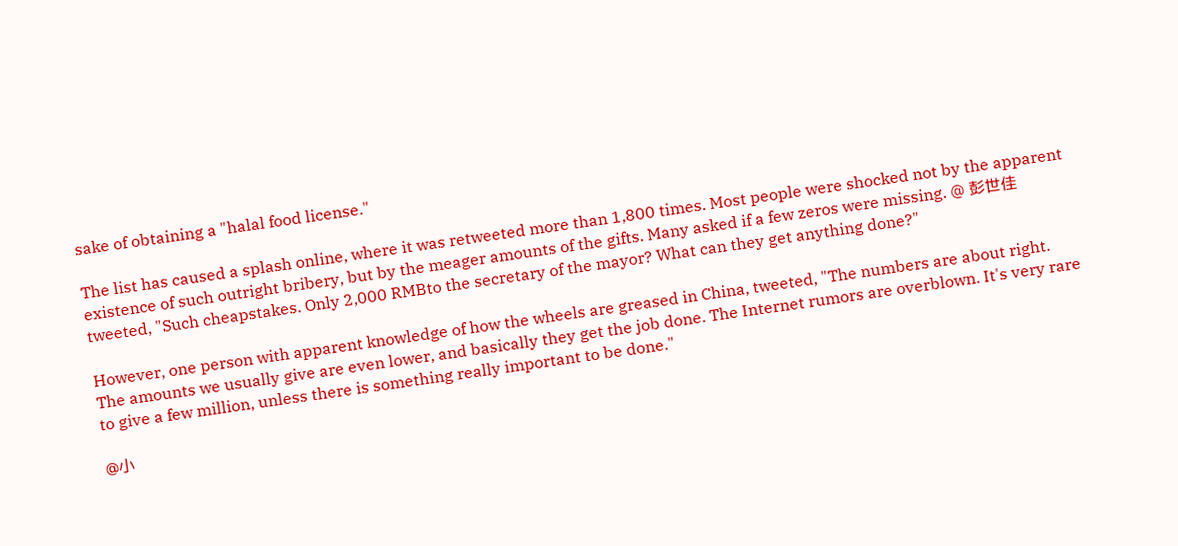sake of obtaining a "halal food license."

The list has caused a splash online, where it was retweeted more than 1,800 times. Most people were shocked not by the apparent existence of such outright bribery, but by the meager amounts of the gifts. Many asked if a few zeros were missing. @ 彭世佳 tweeted, "Such cheapstakes. Only 2,000 RMBto the secretary of the mayor? What can they get anything done?"

However, one person with apparent knowledge of how the wheels are greased in China, tweeted, "The numbers are about right. The amounts we usually give are even lower, and basically they get the job done. The Internet rumors are overblown. It's very rare to give a few million, unless there is something really important to be done."

@小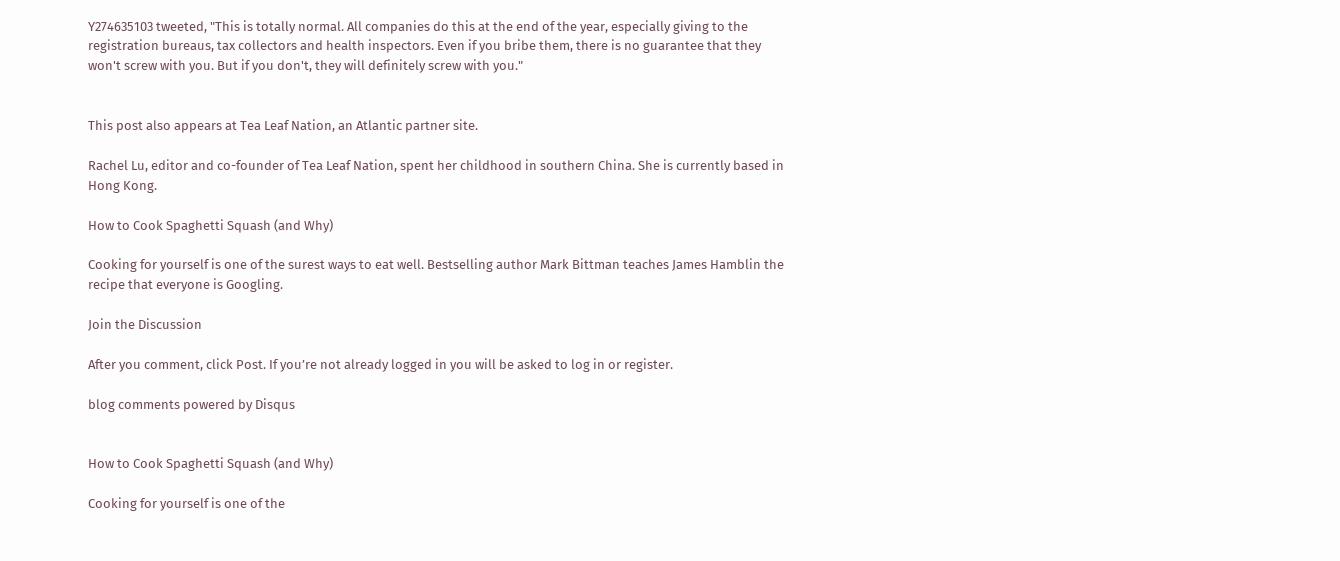Y274635103 tweeted, "This is totally normal. All companies do this at the end of the year, especially giving to the registration bureaus, tax collectors and health inspectors. Even if you bribe them, there is no guarantee that they won't screw with you. But if you don't, they will definitely screw with you."


This post also appears at Tea Leaf Nation, an Atlantic partner site.

Rachel Lu, editor and co-founder of Tea Leaf Nation, spent her childhood in southern China. She is currently based in Hong Kong.

How to Cook Spaghetti Squash (and Why)

Cooking for yourself is one of the surest ways to eat well. Bestselling author Mark Bittman teaches James Hamblin the recipe that everyone is Googling.

Join the Discussion

After you comment, click Post. If you’re not already logged in you will be asked to log in or register.

blog comments powered by Disqus


How to Cook Spaghetti Squash (and Why)

Cooking for yourself is one of the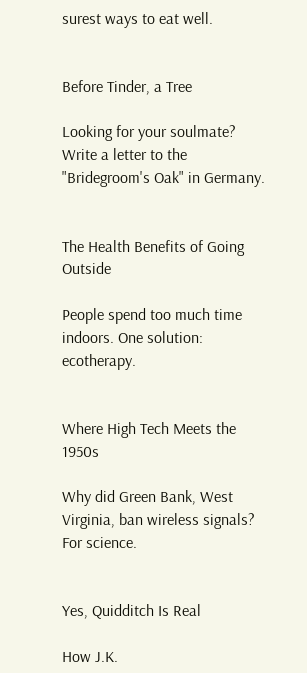surest ways to eat well.


Before Tinder, a Tree

Looking for your soulmate? Write a letter to the "Bridegroom's Oak" in Germany.


The Health Benefits of Going Outside

People spend too much time indoors. One solution: ecotherapy.


Where High Tech Meets the 1950s

Why did Green Bank, West Virginia, ban wireless signals? For science.


Yes, Quidditch Is Real

How J.K.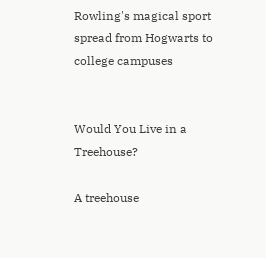Rowling's magical sport spread from Hogwarts to college campuses


Would You Live in a Treehouse?

A treehouse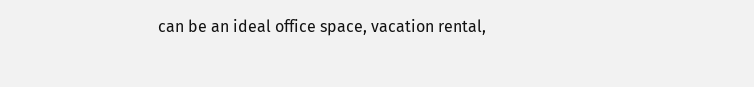can be an ideal office space, vacation rental,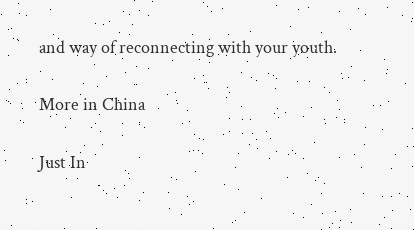and way of reconnecting with your youth.

More in China

Just In